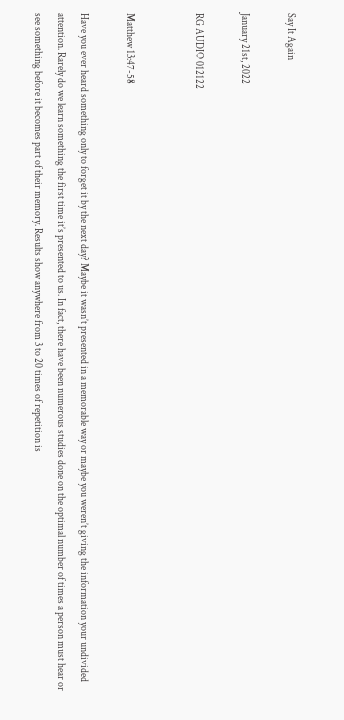Say It Again

January 21st, 2022

RG AUDIO 012122


Matthew 13:47-58

Have you ever heard something only to forget it by the next day? Maybe it wasn’t presented in a memorable way or maybe you weren’t giving the information your undivided attention. Rarely do we learn something the first time it’s presented to us. In fact, there have been numerous studies done on the optimal number of times a person must hear or see something before it becomes part of their memory. Results show anywhere from 3 to 20 times of repetition is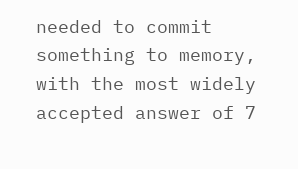needed to commit something to memory, with the most widely accepted answer of 7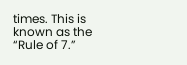times. This is known as the “Rule of 7.”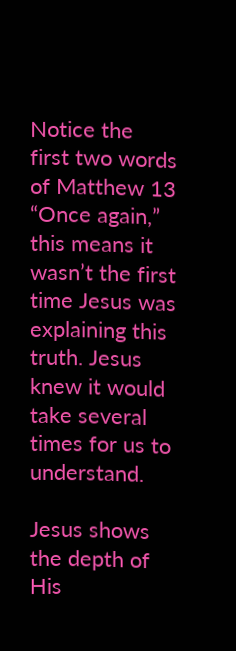Notice the first two words of Matthew 13 “Once again,” this means it wasn’t the first time Jesus was explaining this truth. Jesus knew it would take several times for us to understand.

Jesus shows the depth of His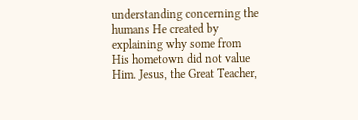understanding concerning the humans He created by explaining why some from His hometown did not value Him. Jesus, the Great Teacher,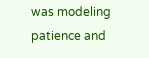was modeling patience and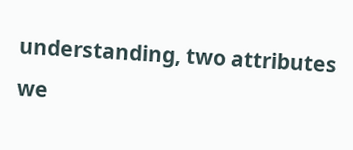understanding, two attributes we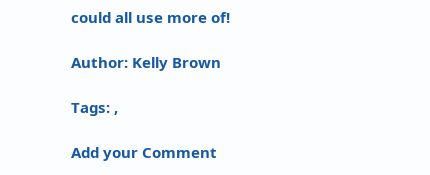could all use more of!

Author: Kelly Brown

Tags: ,

Add your Comment